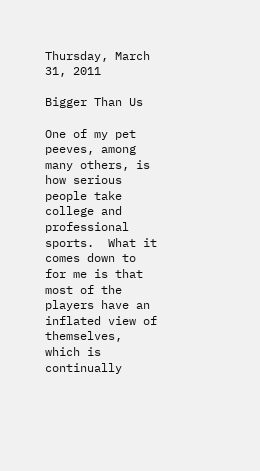Thursday, March 31, 2011

Bigger Than Us

One of my pet peeves, among many others, is how serious people take college and professional sports.  What it comes down to for me is that most of the players have an inflated view of themselves, which is continually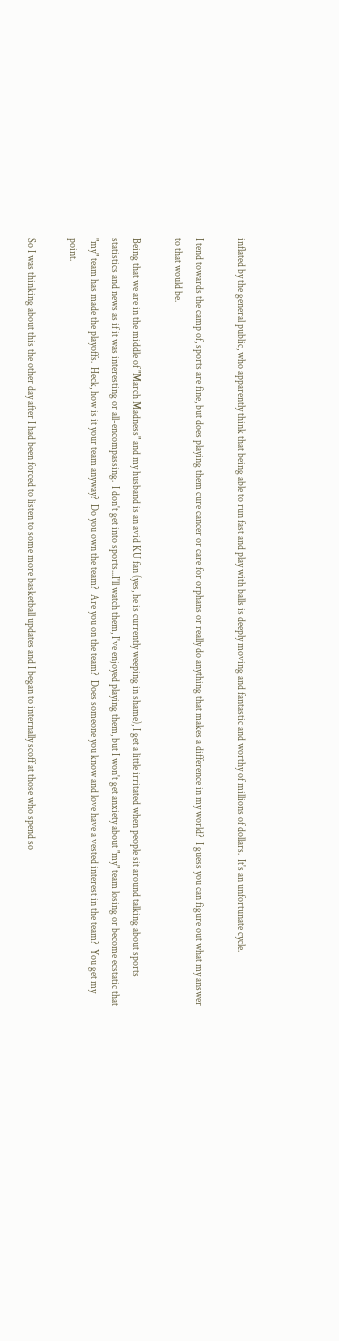inflated by the general public, who apparently think that being able to run fast and play with balls is deeply moving and fantastic and worthy of millions of dollars.  It's an unfortunate cycle.

I tend towards the camp of, sports are fine, but does playing them cure cancer or care for orphans or really do anything that makes a difference in my world?  I guess you can figure out what my answer to that would be.

Being that we are in the middle of "March Madness" and my husband is an avid KU fan (yes, he is currently weeping in shame), I get a little irritated when people sit around talking about sports statistics and news as if it was interesting or all-encompassing.  I don't get into sports...I'll watch them, I've enjoyed playing them, but I won't get anxiety about "my" team losing or become ecstatic that "my" team has made the playoffs.  Heck, how is it your team anyway?  Do you own the team?  Are you on the team?  Does someone you know and love have a vested interest in the team?  You get my point.

So I was thinking about this the other day after I had been forced to listen to some more basketball updates and I began to internally scoff at those who spend so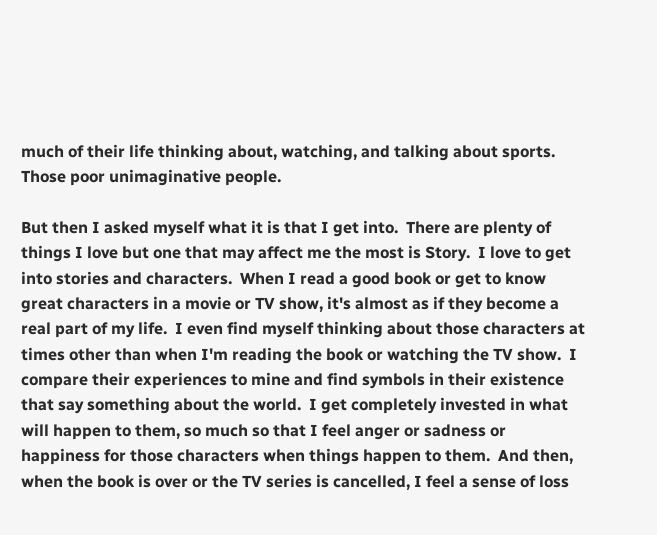much of their life thinking about, watching, and talking about sports.  Those poor unimaginative people.

But then I asked myself what it is that I get into.  There are plenty of things I love but one that may affect me the most is Story.  I love to get into stories and characters.  When I read a good book or get to know great characters in a movie or TV show, it's almost as if they become a real part of my life.  I even find myself thinking about those characters at times other than when I'm reading the book or watching the TV show.  I compare their experiences to mine and find symbols in their existence that say something about the world.  I get completely invested in what will happen to them, so much so that I feel anger or sadness or happiness for those characters when things happen to them.  And then, when the book is over or the TV series is cancelled, I feel a sense of loss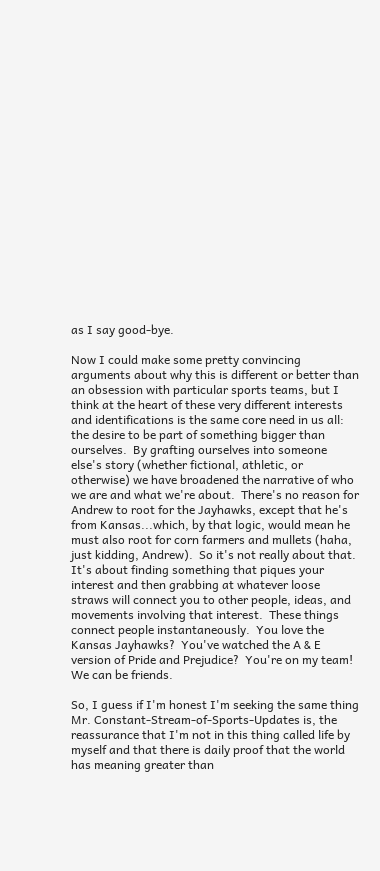as I say good-bye.

Now I could make some pretty convincing arguments about why this is different or better than an obsession with particular sports teams, but I think at the heart of these very different interests and identifications is the same core need in us all: the desire to be part of something bigger than ourselves.  By grafting ourselves into someone else's story (whether fictional, athletic, or otherwise) we have broadened the narrative of who we are and what we're about.  There's no reason for Andrew to root for the Jayhawks, except that he's from Kansas...which, by that logic, would mean he must also root for corn farmers and mullets (haha, just kidding, Andrew).  So it's not really about that.  It's about finding something that piques your interest and then grabbing at whatever loose straws will connect you to other people, ideas, and movements involving that interest.  These things connect people instantaneously.  You love the Kansas Jayhawks?  You've watched the A & E version of Pride and Prejudice?  You're on my team!  We can be friends.

So, I guess if I'm honest I'm seeking the same thing Mr. Constant-Stream-of-Sports-Updates is, the reassurance that I'm not in this thing called life by myself and that there is daily proof that the world has meaning greater than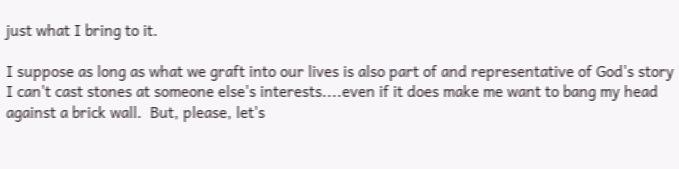just what I bring to it.

I suppose as long as what we graft into our lives is also part of and representative of God's story I can't cast stones at someone else's interests....even if it does make me want to bang my head against a brick wall.  But, please, let's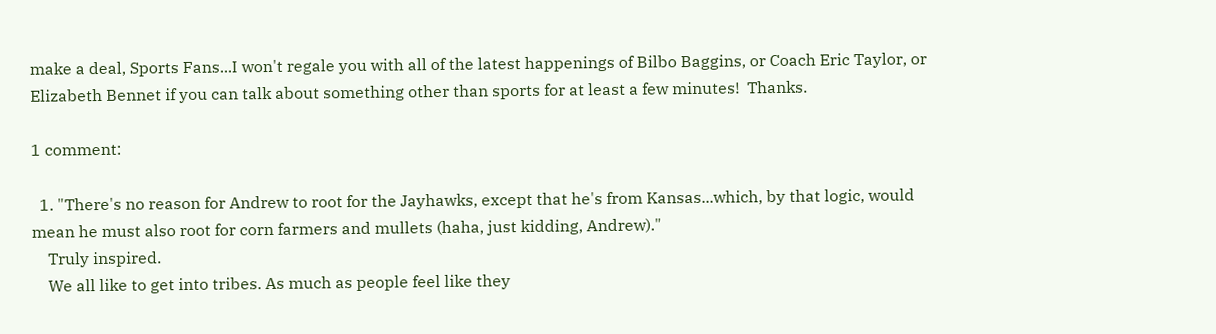make a deal, Sports Fans...I won't regale you with all of the latest happenings of Bilbo Baggins, or Coach Eric Taylor, or Elizabeth Bennet if you can talk about something other than sports for at least a few minutes!  Thanks.

1 comment:

  1. "There's no reason for Andrew to root for the Jayhawks, except that he's from Kansas...which, by that logic, would mean he must also root for corn farmers and mullets (haha, just kidding, Andrew)."
    Truly inspired.
    We all like to get into tribes. As much as people feel like they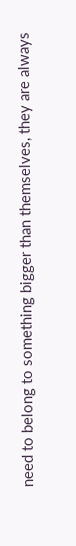need to belong to something bigger than themselves, they are always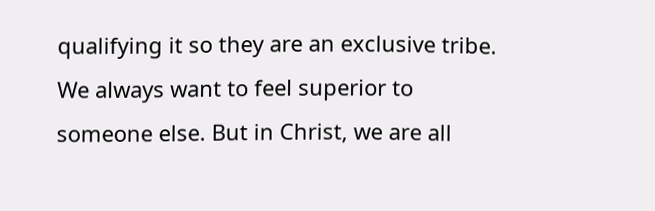qualifying it so they are an exclusive tribe. We always want to feel superior to someone else. But in Christ, we are all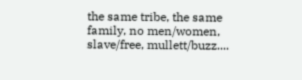the same tribe, the same family, no men/women, slave/free, mullett/buzz....